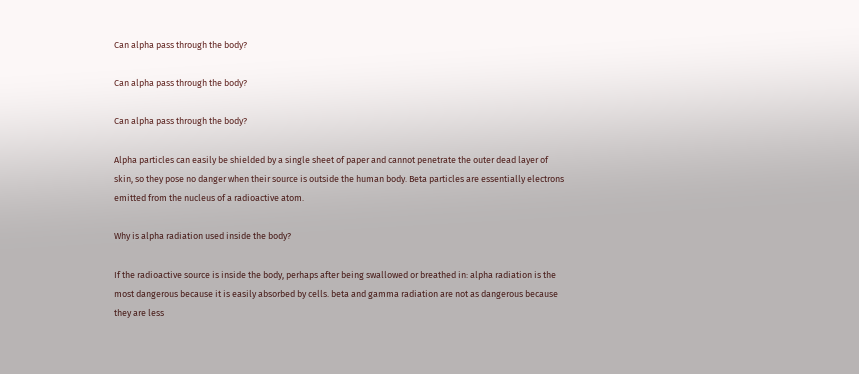Can alpha pass through the body?

Can alpha pass through the body?

Can alpha pass through the body?

Alpha particles can easily be shielded by a single sheet of paper and cannot penetrate the outer dead layer of skin, so they pose no danger when their source is outside the human body. Beta particles are essentially electrons emitted from the nucleus of a radioactive atom.

Why is alpha radiation used inside the body?

If the radioactive source is inside the body, perhaps after being swallowed or breathed in: alpha radiation is the most dangerous because it is easily absorbed by cells. beta and gamma radiation are not as dangerous because they are less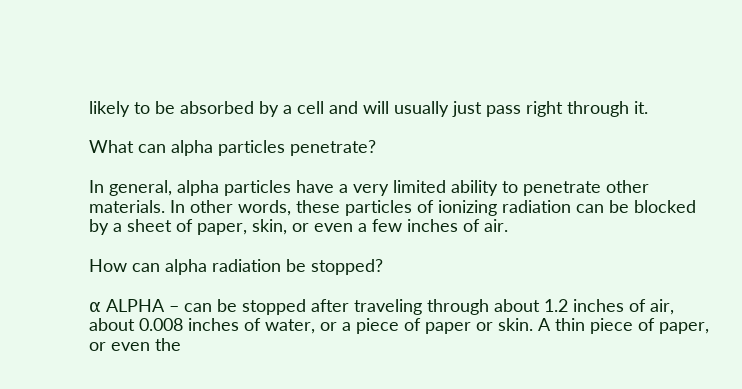likely to be absorbed by a cell and will usually just pass right through it.

What can alpha particles penetrate?

In general, alpha particles have a very limited ability to penetrate other materials. In other words, these particles of ionizing radiation can be blocked by a sheet of paper, skin, or even a few inches of air.

How can alpha radiation be stopped?

α ALPHA – can be stopped after traveling through about 1.2 inches of air, about 0.008 inches of water, or a piece of paper or skin. A thin piece of paper, or even the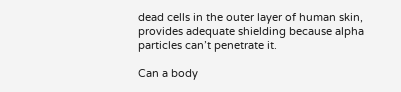dead cells in the outer layer of human skin, provides adequate shielding because alpha particles can’t penetrate it.

Can a body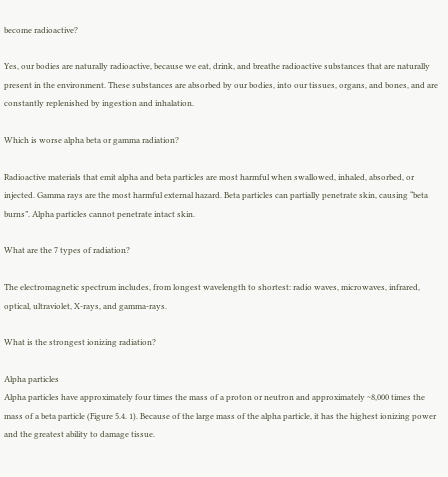become radioactive?

Yes, our bodies are naturally radioactive, because we eat, drink, and breathe radioactive substances that are naturally present in the environment. These substances are absorbed by our bodies, into our tissues, organs, and bones, and are constantly replenished by ingestion and inhalation.

Which is worse alpha beta or gamma radiation?

Radioactive materials that emit alpha and beta particles are most harmful when swallowed, inhaled, absorbed, or injected. Gamma rays are the most harmful external hazard. Beta particles can partially penetrate skin, causing “beta burns”. Alpha particles cannot penetrate intact skin.

What are the 7 types of radiation?

The electromagnetic spectrum includes, from longest wavelength to shortest: radio waves, microwaves, infrared, optical, ultraviolet, X-rays, and gamma-rays.

What is the strongest ionizing radiation?

Alpha particles
Alpha particles have approximately four times the mass of a proton or neutron and approximately ~8,000 times the mass of a beta particle (Figure 5.4. 1). Because of the large mass of the alpha particle, it has the highest ionizing power and the greatest ability to damage tissue.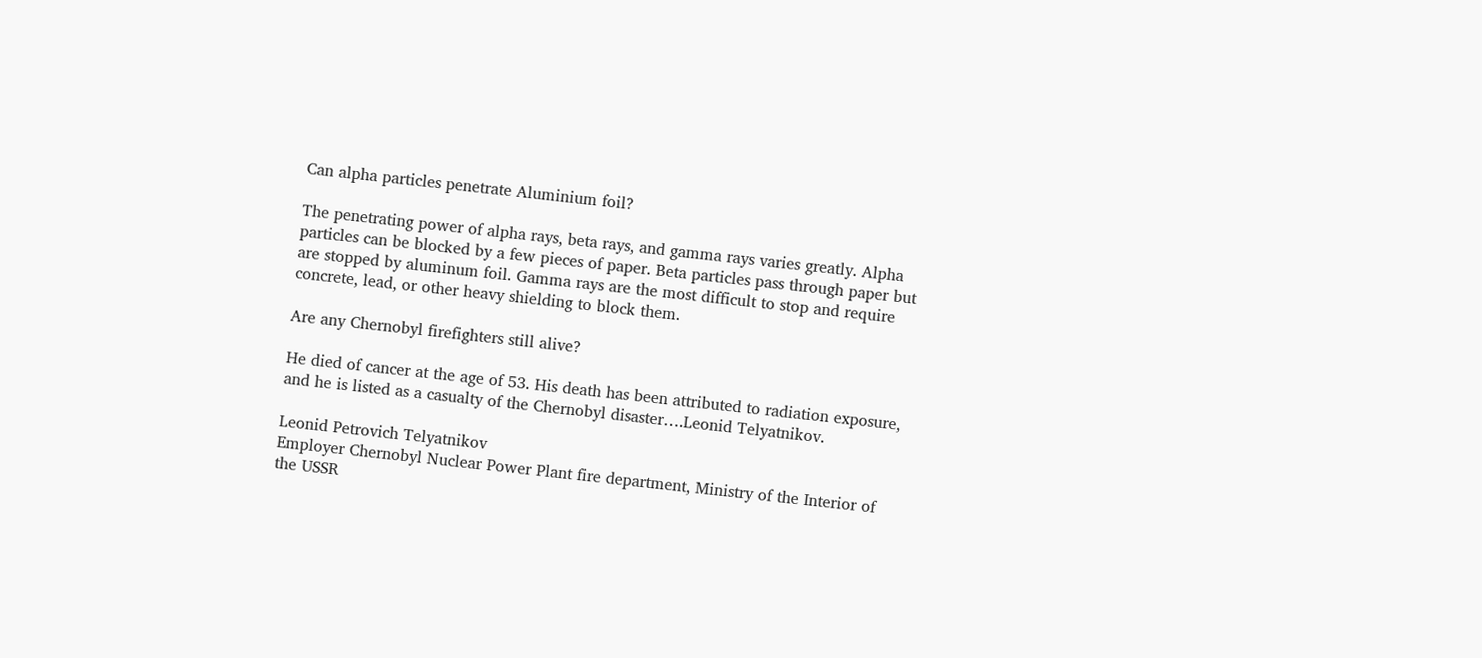Can alpha particles penetrate Aluminium foil?

The penetrating power of alpha rays, beta rays, and gamma rays varies greatly. Alpha particles can be blocked by a few pieces of paper. Beta particles pass through paper but are stopped by aluminum foil. Gamma rays are the most difficult to stop and require concrete, lead, or other heavy shielding to block them.

Are any Chernobyl firefighters still alive?

He died of cancer at the age of 53. His death has been attributed to radiation exposure, and he is listed as a casualty of the Chernobyl disaster….Leonid Telyatnikov.

Leonid Petrovich Telyatnikov
Employer Chernobyl Nuclear Power Plant fire department, Ministry of the Interior of the USSR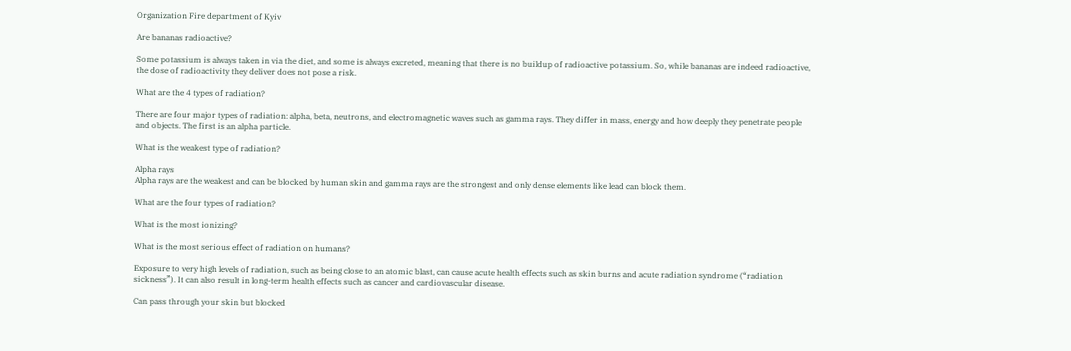Organization Fire department of Kyiv

Are bananas radioactive?

Some potassium is always taken in via the diet, and some is always excreted, meaning that there is no buildup of radioactive potassium. So, while bananas are indeed radioactive, the dose of radioactivity they deliver does not pose a risk.

What are the 4 types of radiation?

There are four major types of radiation: alpha, beta, neutrons, and electromagnetic waves such as gamma rays. They differ in mass, energy and how deeply they penetrate people and objects. The first is an alpha particle.

What is the weakest type of radiation?

Alpha rays
Alpha rays are the weakest and can be blocked by human skin and gamma rays are the strongest and only dense elements like lead can block them.

What are the four types of radiation?

What is the most ionizing?

What is the most serious effect of radiation on humans?

Exposure to very high levels of radiation, such as being close to an atomic blast, can cause acute health effects such as skin burns and acute radiation syndrome (“radiation sickness”). It can also result in long-term health effects such as cancer and cardiovascular disease.

Can pass through your skin but blocked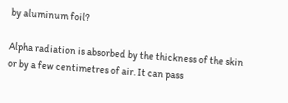by aluminum foil?

Alpha radiation is absorbed by the thickness of the skin or by a few centimetres of air. It can pass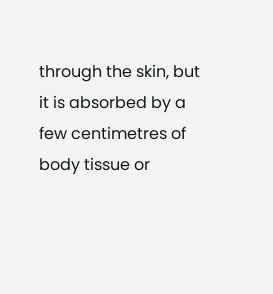through the skin, but it is absorbed by a few centimetres of body tissue or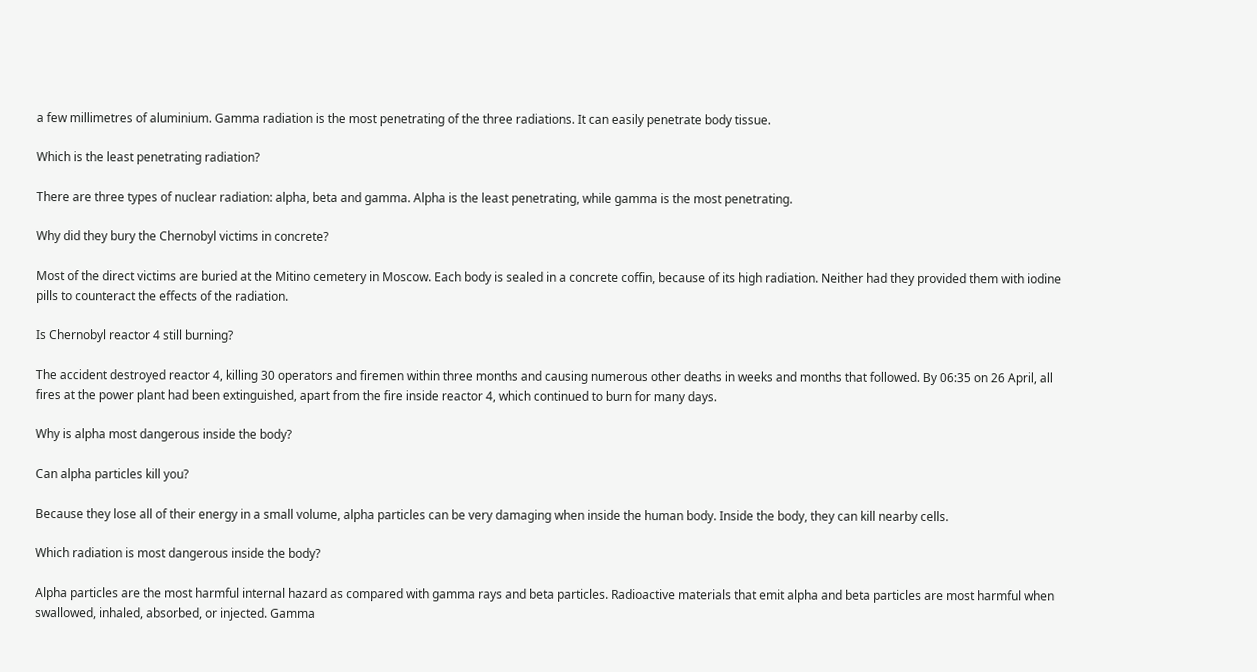a few millimetres of aluminium. Gamma radiation is the most penetrating of the three radiations. It can easily penetrate body tissue.

Which is the least penetrating radiation?

There are three types of nuclear radiation: alpha, beta and gamma. Alpha is the least penetrating, while gamma is the most penetrating.

Why did they bury the Chernobyl victims in concrete?

Most of the direct victims are buried at the Mitino cemetery in Moscow. Each body is sealed in a concrete coffin, because of its high radiation. Neither had they provided them with iodine pills to counteract the effects of the radiation.

Is Chernobyl reactor 4 still burning?

The accident destroyed reactor 4, killing 30 operators and firemen within three months and causing numerous other deaths in weeks and months that followed. By 06:35 on 26 April, all fires at the power plant had been extinguished, apart from the fire inside reactor 4, which continued to burn for many days.

Why is alpha most dangerous inside the body?

Can alpha particles kill you?

Because they lose all of their energy in a small volume, alpha particles can be very damaging when inside the human body. Inside the body, they can kill nearby cells.

Which radiation is most dangerous inside the body?

Alpha particles are the most harmful internal hazard as compared with gamma rays and beta particles. Radioactive materials that emit alpha and beta particles are most harmful when swallowed, inhaled, absorbed, or injected. Gamma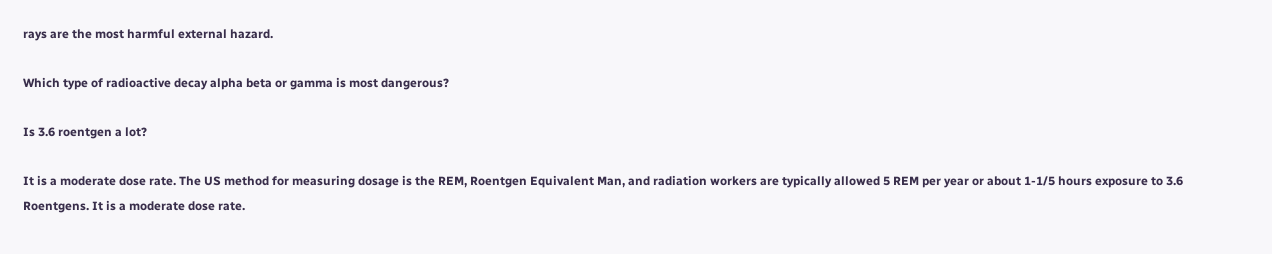rays are the most harmful external hazard.

Which type of radioactive decay alpha beta or gamma is most dangerous?

Is 3.6 roentgen a lot?

It is a moderate dose rate. The US method for measuring dosage is the REM, Roentgen Equivalent Man, and radiation workers are typically allowed 5 REM per year or about 1-1/5 hours exposure to 3.6 Roentgens. It is a moderate dose rate.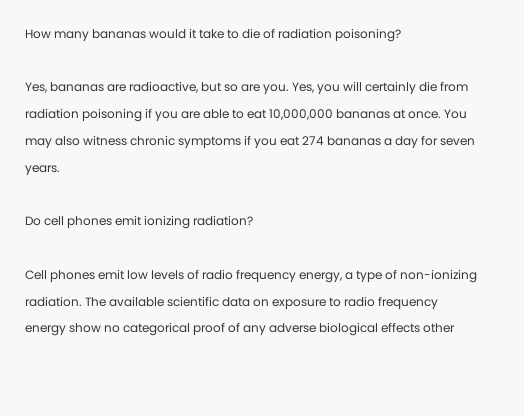How many bananas would it take to die of radiation poisoning?

Yes, bananas are radioactive, but so are you. Yes, you will certainly die from radiation poisoning if you are able to eat 10,000,000 bananas at once. You may also witness chronic symptoms if you eat 274 bananas a day for seven years.

Do cell phones emit ionizing radiation?

Cell phones emit low levels of radio frequency energy, a type of non-ionizing radiation. The available scientific data on exposure to radio frequency energy show no categorical proof of any adverse biological effects other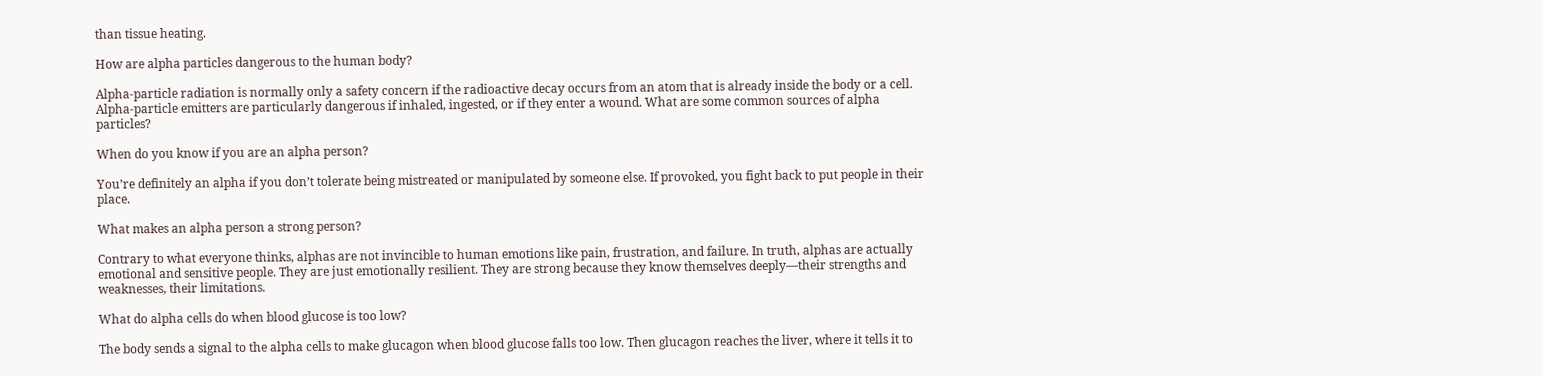than tissue heating.

How are alpha particles dangerous to the human body?

Alpha-particle radiation is normally only a safety concern if the radioactive decay occurs from an atom that is already inside the body or a cell. Alpha-particle emitters are particularly dangerous if inhaled, ingested, or if they enter a wound. What are some common sources of alpha particles?

When do you know if you are an alpha person?

You’re definitely an alpha if you don’t tolerate being mistreated or manipulated by someone else. If provoked, you fight back to put people in their place.

What makes an alpha person a strong person?

Contrary to what everyone thinks, alphas are not invincible to human emotions like pain, frustration, and failure. In truth, alphas are actually emotional and sensitive people. They are just emotionally resilient. They are strong because they know themselves deeply—their strengths and weaknesses, their limitations.

What do alpha cells do when blood glucose is too low?

The body sends a signal to the alpha cells to make glucagon when blood glucose falls too low. Then glucagon reaches the liver, where it tells it to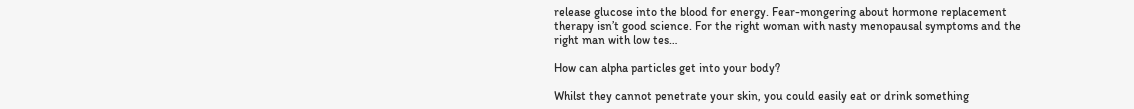release glucose into the blood for energy. Fear-mongering about hormone replacement therapy isn’t good science. For the right woman with nasty menopausal symptoms and the right man with low tes…

How can alpha particles get into your body?

Whilst they cannot penetrate your skin, you could easily eat or drink something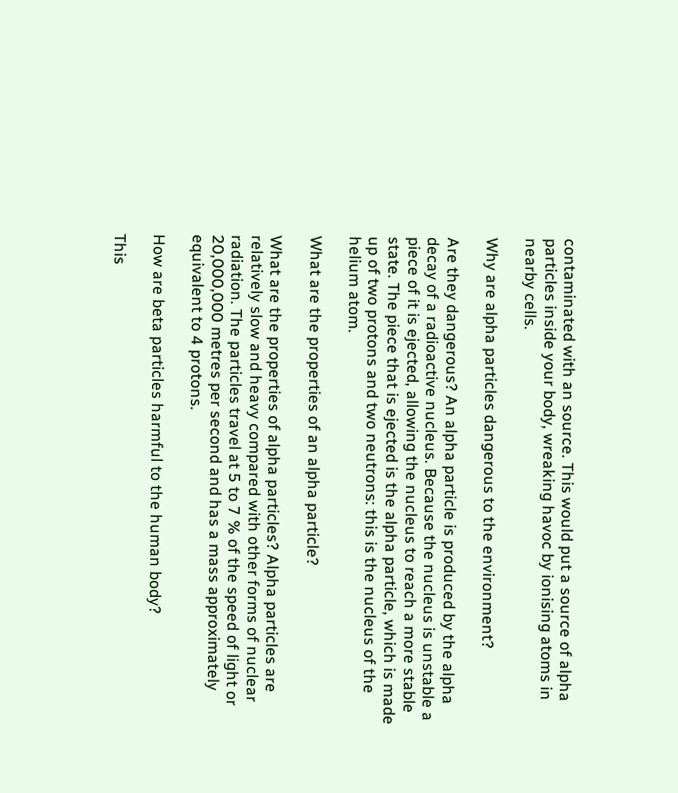contaminated with an source. This would put a source of alpha particles inside your body, wreaking havoc by ionising atoms in nearby cells.

Why are alpha particles dangerous to the environment?

Are they dangerous? An alpha particle is produced by the alpha decay of a radioactive nucleus. Because the nucleus is unstable a piece of it is ejected, allowing the nucleus to reach a more stable state. The piece that is ejected is the alpha particle, which is made up of two protons and two neutrons: this is the nucleus of the helium atom.

What are the properties of an alpha particle?

What are the properties of alpha particles? Alpha particles are relatively slow and heavy compared with other forms of nuclear radiation. The particles travel at 5 to 7 % of the speed of light or 20,000,000 metres per second and has a mass approximately equivalent to 4 protons.

How are beta particles harmful to the human body?

This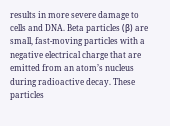results in more severe damage to cells and DNA. Beta particles (β) are small, fast-moving particles with a negative electrical charge that are emitted from an atom’s nucleus during radioactive decay. These particles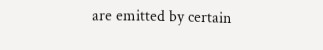are emitted by certain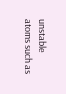unstable atoms such as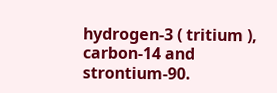hydrogen-3 ( tritium ), carbon-14 and strontium-90.